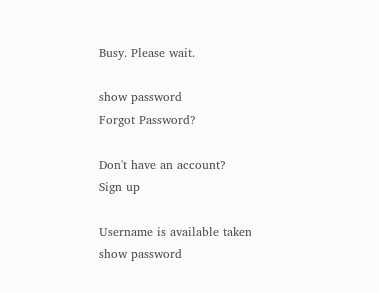Busy. Please wait.

show password
Forgot Password?

Don't have an account?  Sign up

Username is available taken
show password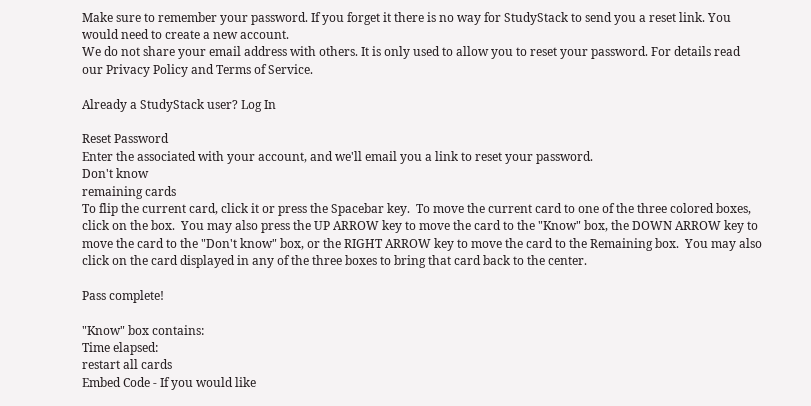Make sure to remember your password. If you forget it there is no way for StudyStack to send you a reset link. You would need to create a new account.
We do not share your email address with others. It is only used to allow you to reset your password. For details read our Privacy Policy and Terms of Service.

Already a StudyStack user? Log In

Reset Password
Enter the associated with your account, and we'll email you a link to reset your password.
Don't know
remaining cards
To flip the current card, click it or press the Spacebar key.  To move the current card to one of the three colored boxes, click on the box.  You may also press the UP ARROW key to move the card to the "Know" box, the DOWN ARROW key to move the card to the "Don't know" box, or the RIGHT ARROW key to move the card to the Remaining box.  You may also click on the card displayed in any of the three boxes to bring that card back to the center.

Pass complete!

"Know" box contains:
Time elapsed:
restart all cards
Embed Code - If you would like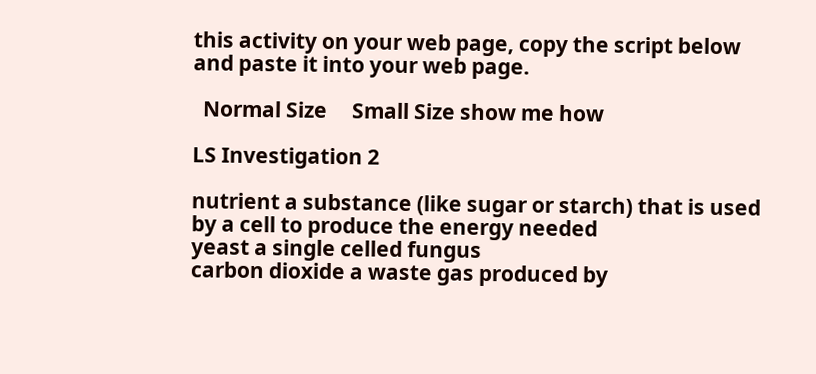this activity on your web page, copy the script below and paste it into your web page.

  Normal Size     Small Size show me how

LS Investigation 2

nutrient a substance (like sugar or starch) that is used by a cell to produce the energy needed
yeast a single celled fungus
carbon dioxide a waste gas produced by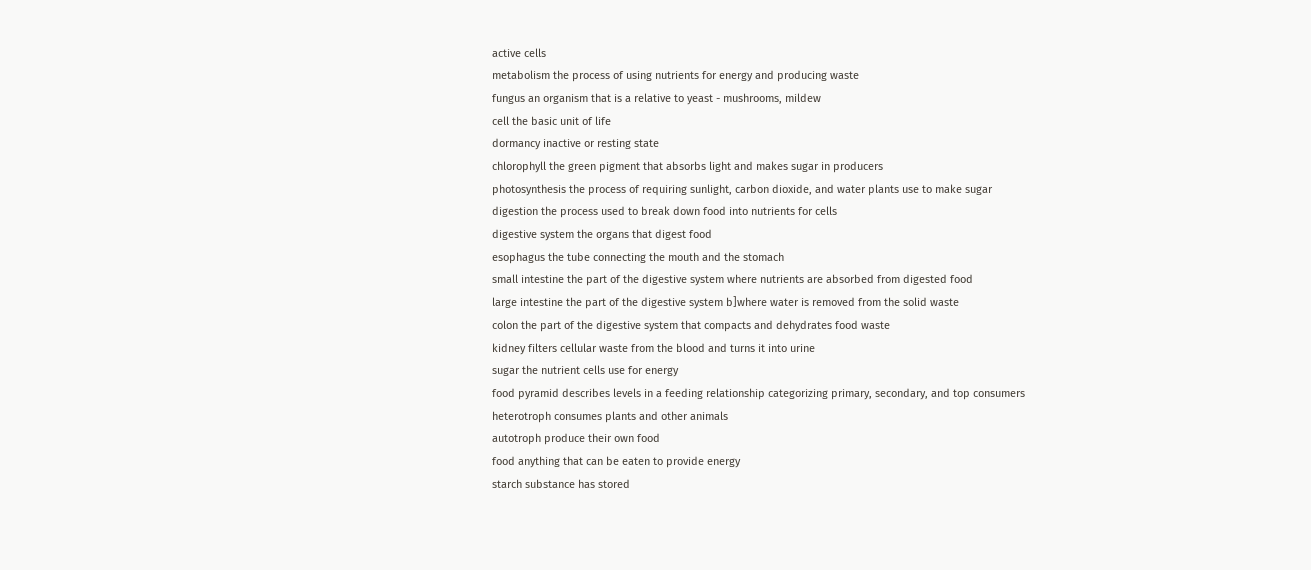active cells
metabolism the process of using nutrients for energy and producing waste
fungus an organism that is a relative to yeast - mushrooms, mildew
cell the basic unit of life
dormancy inactive or resting state
chlorophyll the green pigment that absorbs light and makes sugar in producers
photosynthesis the process of requiring sunlight, carbon dioxide, and water plants use to make sugar
digestion the process used to break down food into nutrients for cells
digestive system the organs that digest food
esophagus the tube connecting the mouth and the stomach
small intestine the part of the digestive system where nutrients are absorbed from digested food
large intestine the part of the digestive system b]where water is removed from the solid waste
colon the part of the digestive system that compacts and dehydrates food waste
kidney filters cellular waste from the blood and turns it into urine
sugar the nutrient cells use for energy
food pyramid describes levels in a feeding relationship categorizing primary, secondary, and top consumers
heterotroph consumes plants and other animals
autotroph produce their own food
food anything that can be eaten to provide energy
starch substance has stored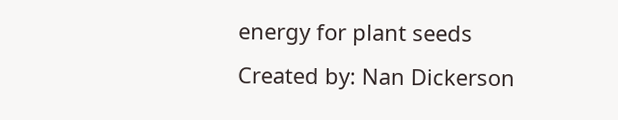energy for plant seeds
Created by: Nan Dickerson